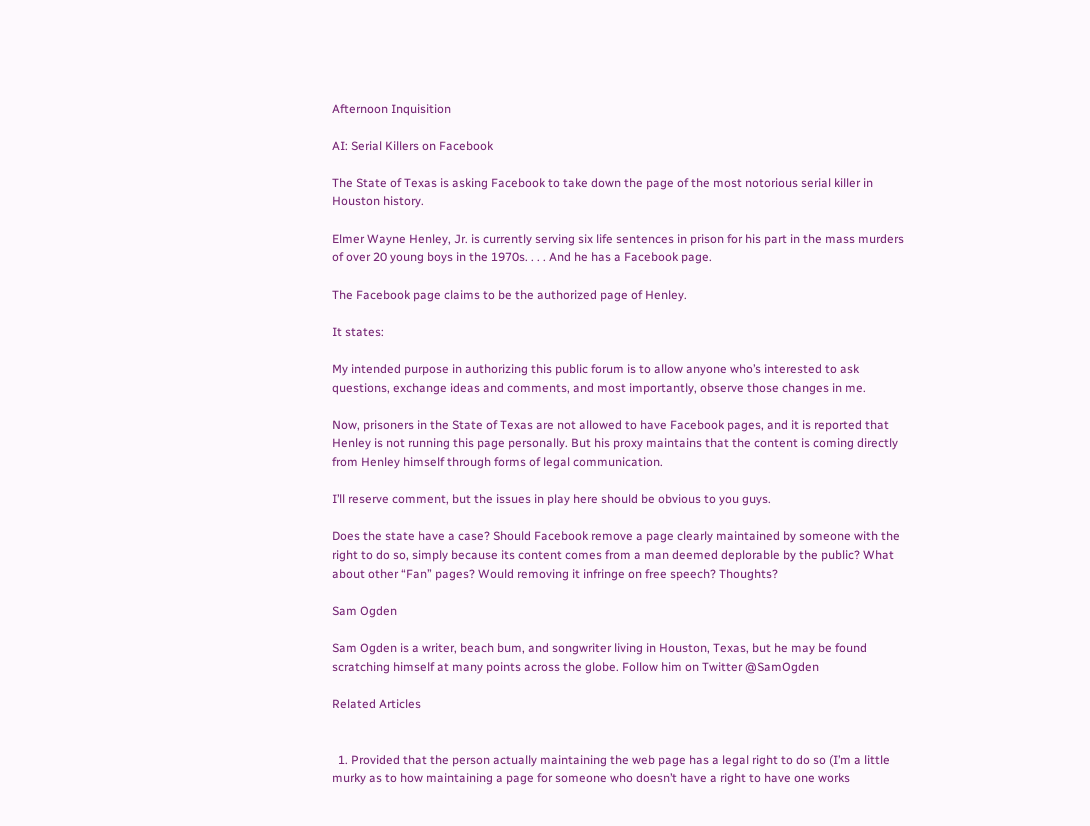Afternoon Inquisition

AI: Serial Killers on Facebook

The State of Texas is asking Facebook to take down the page of the most notorious serial killer in Houston history.

Elmer Wayne Henley, Jr. is currently serving six life sentences in prison for his part in the mass murders of over 20 young boys in the 1970s. . . . And he has a Facebook page.

The Facebook page claims to be the authorized page of Henley.

It states:

My intended purpose in authorizing this public forum is to allow anyone who’s interested to ask questions, exchange ideas and comments, and most importantly, observe those changes in me.

Now, prisoners in the State of Texas are not allowed to have Facebook pages, and it is reported that Henley is not running this page personally. But his proxy maintains that the content is coming directly from Henley himself through forms of legal communication.

I’ll reserve comment, but the issues in play here should be obvious to you guys.

Does the state have a case? Should Facebook remove a page clearly maintained by someone with the right to do so, simply because its content comes from a man deemed deplorable by the public? What about other “Fan” pages? Would removing it infringe on free speech? Thoughts?

Sam Ogden

Sam Ogden is a writer, beach bum, and songwriter living in Houston, Texas, but he may be found scratching himself at many points across the globe. Follow him on Twitter @SamOgden

Related Articles


  1. Provided that the person actually maintaining the web page has a legal right to do so (I’m a little murky as to how maintaining a page for someone who doesn’t have a right to have one works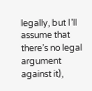legally, but I’ll assume that there’s no legal argument against it),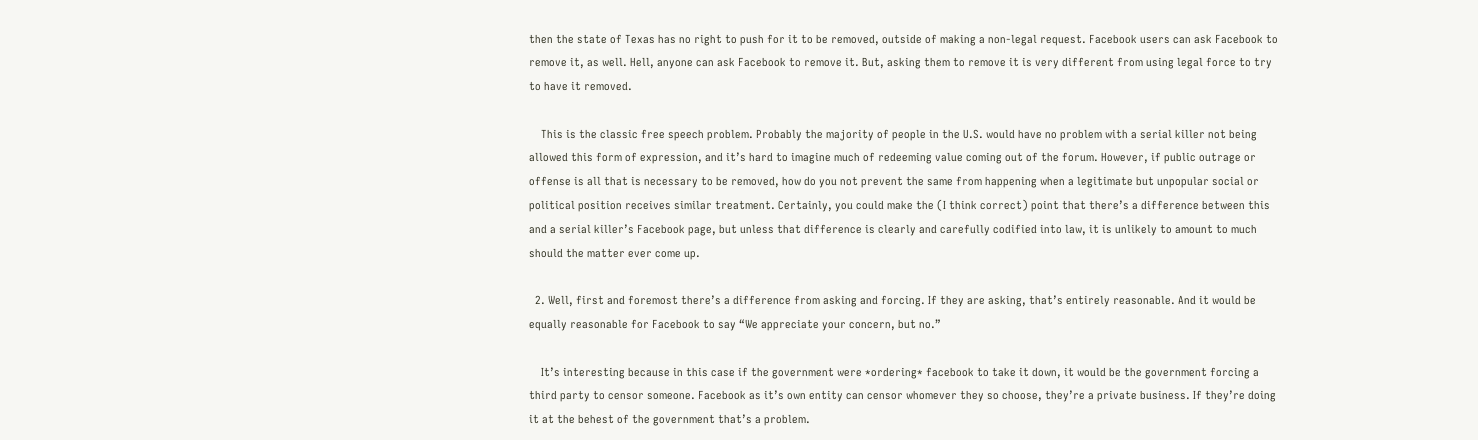then the state of Texas has no right to push for it to be removed, outside of making a non-legal request. Facebook users can ask Facebook to remove it, as well. Hell, anyone can ask Facebook to remove it. But, asking them to remove it is very different from using legal force to try to have it removed.

    This is the classic free speech problem. Probably the majority of people in the U.S. would have no problem with a serial killer not being allowed this form of expression, and it’s hard to imagine much of redeeming value coming out of the forum. However, if public outrage or offense is all that is necessary to be removed, how do you not prevent the same from happening when a legitimate but unpopular social or political position receives similar treatment. Certainly, you could make the (I think correct) point that there’s a difference between this and a serial killer’s Facebook page, but unless that difference is clearly and carefully codified into law, it is unlikely to amount to much should the matter ever come up.

  2. Well, first and foremost there’s a difference from asking and forcing. If they are asking, that’s entirely reasonable. And it would be equally reasonable for Facebook to say “We appreciate your concern, but no.”

    It’s interesting because in this case if the government were *ordering* facebook to take it down, it would be the government forcing a third party to censor someone. Facebook as it’s own entity can censor whomever they so choose, they’re a private business. If they’re doing it at the behest of the government that’s a problem.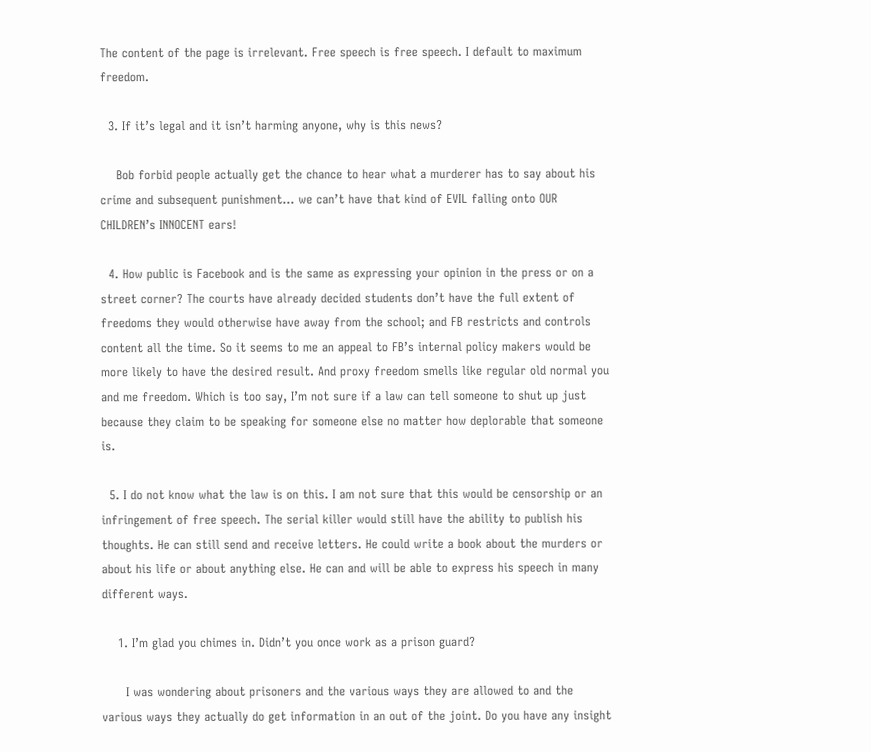The content of the page is irrelevant. Free speech is free speech. I default to maximum freedom.

  3. If it’s legal and it isn’t harming anyone, why is this news?

    Bob forbid people actually get the chance to hear what a murderer has to say about his crime and subsequent punishment… we can’t have that kind of EVIL falling onto OUR CHILDREN’s INNOCENT ears!

  4. How public is Facebook and is the same as expressing your opinion in the press or on a street corner? The courts have already decided students don’t have the full extent of freedoms they would otherwise have away from the school; and FB restricts and controls content all the time. So it seems to me an appeal to FB’s internal policy makers would be more likely to have the desired result. And proxy freedom smells like regular old normal you and me freedom. Which is too say, I’m not sure if a law can tell someone to shut up just because they claim to be speaking for someone else no matter how deplorable that someone is.

  5. I do not know what the law is on this. I am not sure that this would be censorship or an infringement of free speech. The serial killer would still have the ability to publish his thoughts. He can still send and receive letters. He could write a book about the murders or about his life or about anything else. He can and will be able to express his speech in many different ways.

    1. I’m glad you chimes in. Didn’t you once work as a prison guard?

      I was wondering about prisoners and the various ways they are allowed to and the various ways they actually do get information in an out of the joint. Do you have any insight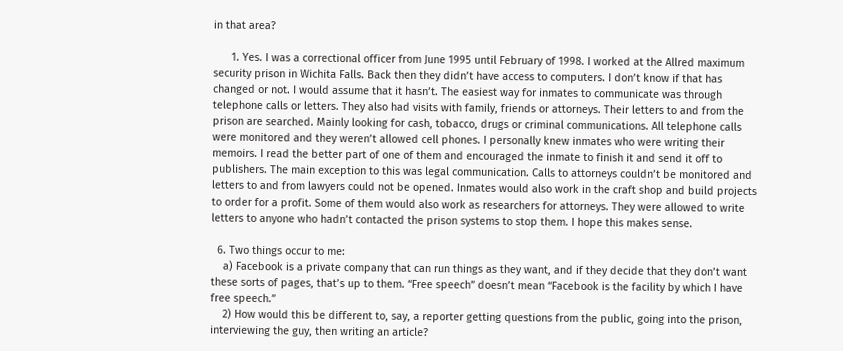in that area?

      1. Yes. I was a correctional officer from June 1995 until February of 1998. I worked at the Allred maximum security prison in Wichita Falls. Back then they didn’t have access to computers. I don’t know if that has changed or not. I would assume that it hasn’t. The easiest way for inmates to communicate was through telephone calls or letters. They also had visits with family, friends or attorneys. Their letters to and from the prison are searched. Mainly looking for cash, tobacco, drugs or criminal communications. All telephone calls were monitored and they weren’t allowed cell phones. I personally knew inmates who were writing their memoirs. I read the better part of one of them and encouraged the inmate to finish it and send it off to publishers. The main exception to this was legal communication. Calls to attorneys couldn’t be monitored and letters to and from lawyers could not be opened. Inmates would also work in the craft shop and build projects to order for a profit. Some of them would also work as researchers for attorneys. They were allowed to write letters to anyone who hadn’t contacted the prison systems to stop them. I hope this makes sense.

  6. Two things occur to me:
    a) Facebook is a private company that can run things as they want, and if they decide that they don’t want these sorts of pages, that’s up to them. “Free speech” doesn’t mean “Facebook is the facility by which I have free speech.”
    2) How would this be different to, say, a reporter getting questions from the public, going into the prison, interviewing the guy, then writing an article?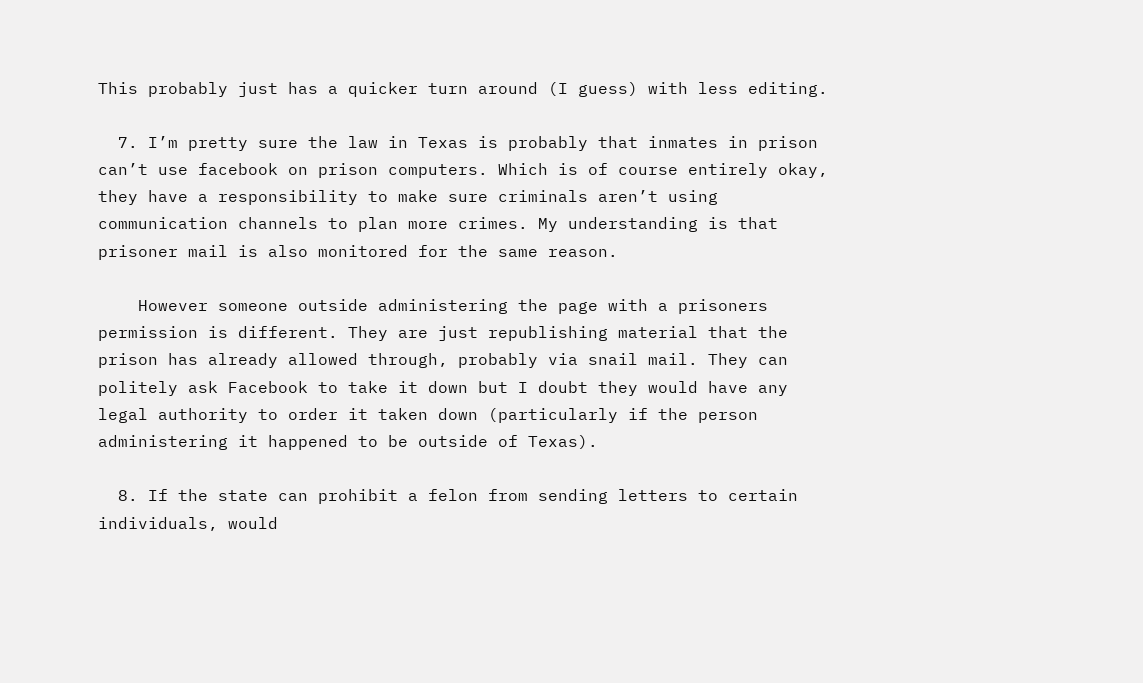This probably just has a quicker turn around (I guess) with less editing.

  7. I’m pretty sure the law in Texas is probably that inmates in prison can’t use facebook on prison computers. Which is of course entirely okay, they have a responsibility to make sure criminals aren’t using communication channels to plan more crimes. My understanding is that prisoner mail is also monitored for the same reason.

    However someone outside administering the page with a prisoners permission is different. They are just republishing material that the prison has already allowed through, probably via snail mail. They can politely ask Facebook to take it down but I doubt they would have any legal authority to order it taken down (particularly if the person administering it happened to be outside of Texas).

  8. If the state can prohibit a felon from sending letters to certain individuals, would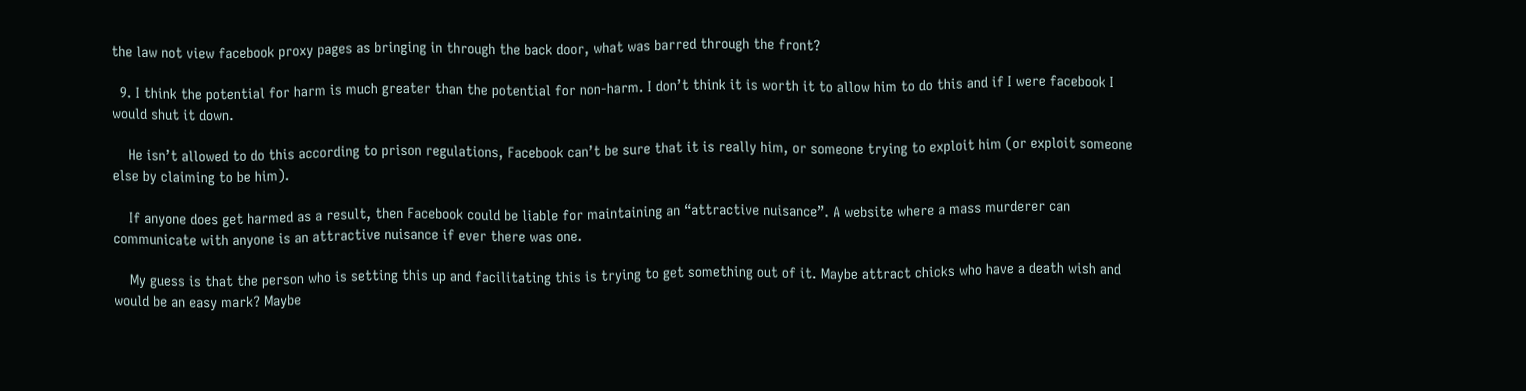the law not view facebook proxy pages as bringing in through the back door, what was barred through the front?

  9. I think the potential for harm is much greater than the potential for non-harm. I don’t think it is worth it to allow him to do this and if I were facebook I would shut it down.

    He isn’t allowed to do this according to prison regulations, Facebook can’t be sure that it is really him, or someone trying to exploit him (or exploit someone else by claiming to be him).

    If anyone does get harmed as a result, then Facebook could be liable for maintaining an “attractive nuisance”. A website where a mass murderer can communicate with anyone is an attractive nuisance if ever there was one.

    My guess is that the person who is setting this up and facilitating this is trying to get something out of it. Maybe attract chicks who have a death wish and would be an easy mark? Maybe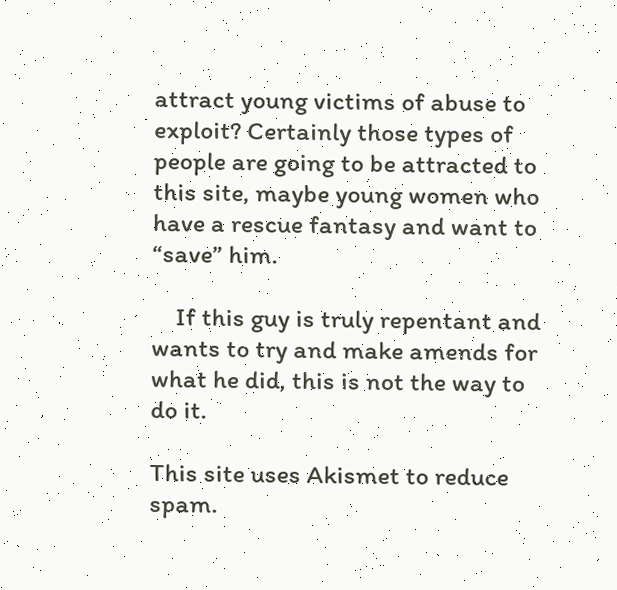attract young victims of abuse to exploit? Certainly those types of people are going to be attracted to this site, maybe young women who have a rescue fantasy and want to “save” him.

    If this guy is truly repentant and wants to try and make amends for what he did, this is not the way to do it.

This site uses Akismet to reduce spam.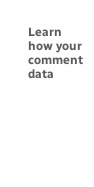Learn how your comment data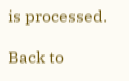is processed.

Back to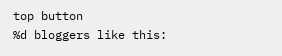top button
%d bloggers like this: